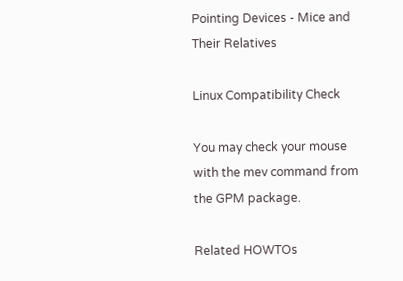Pointing Devices - Mice and Their Relatives

Linux Compatibility Check

You may check your mouse with the mev command from the GPM package.

Related HOWTOs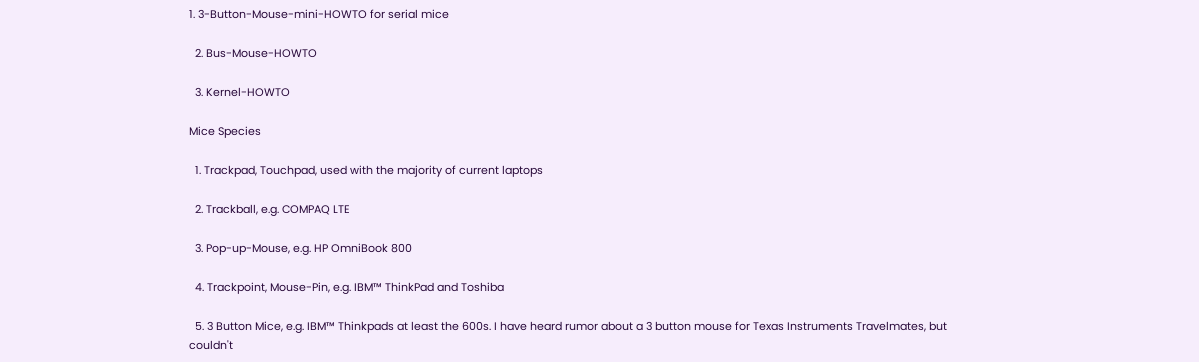1. 3-Button-Mouse-mini-HOWTO for serial mice

  2. Bus-Mouse-HOWTO

  3. Kernel-HOWTO

Mice Species

  1. Trackpad, Touchpad, used with the majority of current laptops

  2. Trackball, e.g. COMPAQ LTE

  3. Pop-up-Mouse, e.g. HP OmniBook 800

  4. Trackpoint, Mouse-Pin, e.g. IBM™ ThinkPad and Toshiba

  5. 3 Button Mice, e.g. IBM™ Thinkpads at least the 600s. I have heard rumor about a 3 button mouse for Texas Instruments Travelmates, but couldn't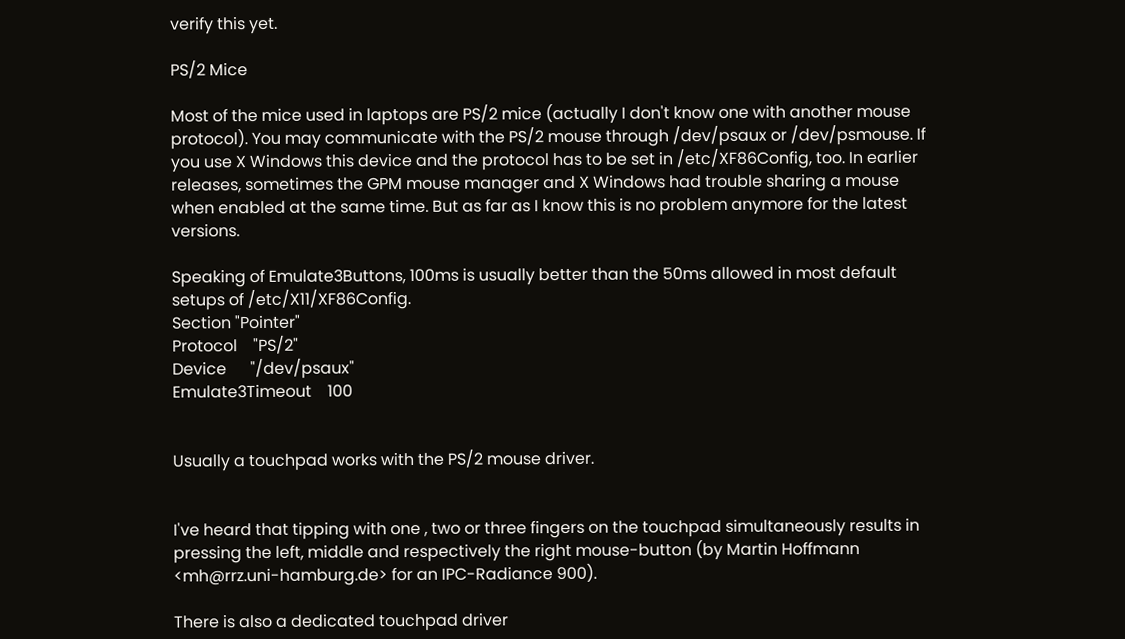verify this yet.

PS/2 Mice

Most of the mice used in laptops are PS/2 mice (actually I don't know one with another mouse protocol). You may communicate with the PS/2 mouse through /dev/psaux or /dev/psmouse. If you use X Windows this device and the protocol has to be set in /etc/XF86Config, too. In earlier releases, sometimes the GPM mouse manager and X Windows had trouble sharing a mouse when enabled at the same time. But as far as I know this is no problem anymore for the latest versions.

Speaking of Emulate3Buttons, 100ms is usually better than the 50ms allowed in most default setups of /etc/X11/XF86Config.
Section "Pointer"
Protocol    "PS/2"
Device      "/dev/psaux"
Emulate3Timeout    100


Usually a touchpad works with the PS/2 mouse driver.


I've heard that tipping with one , two or three fingers on the touchpad simultaneously results in pressing the left, middle and respectively the right mouse-button (by Martin Hoffmann <mh@rrz.uni-hamburg.de> for an IPC-Radiance 900).

There is also a dedicated touchpad driver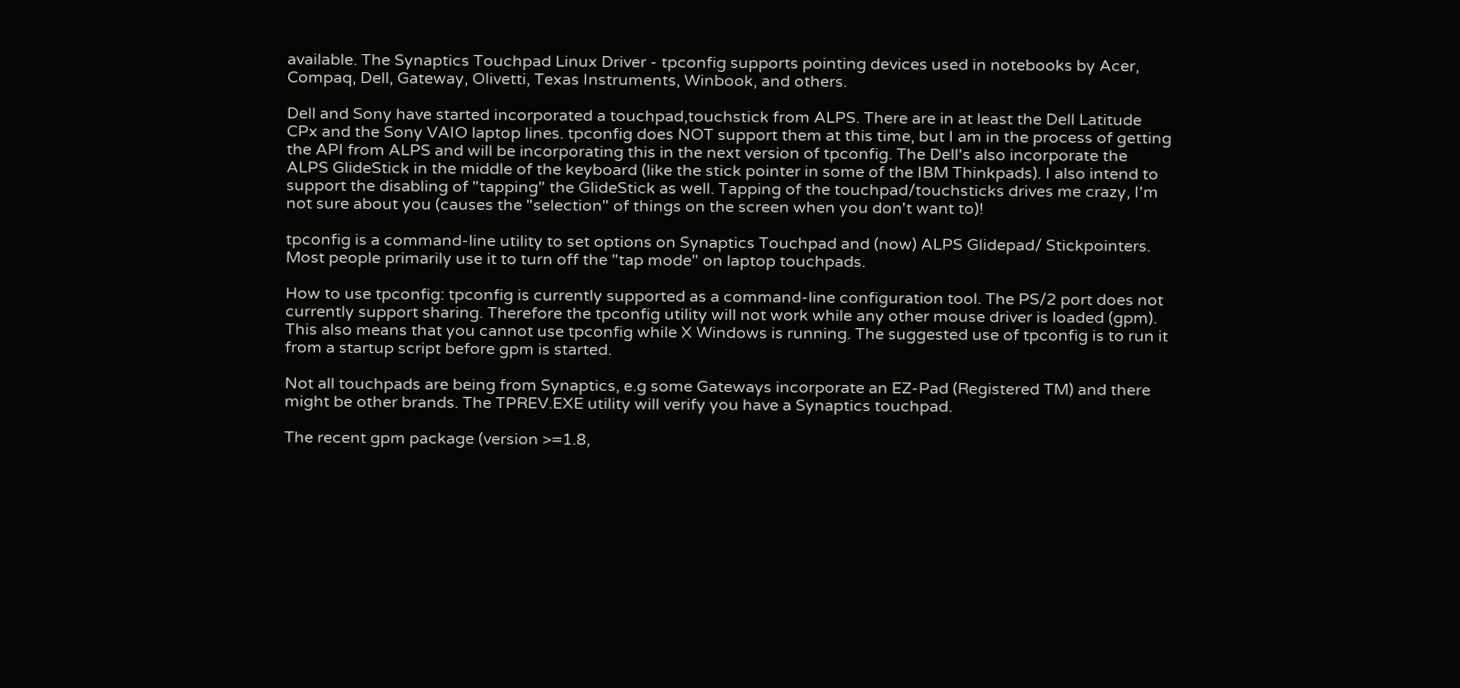available. The Synaptics Touchpad Linux Driver - tpconfig supports pointing devices used in notebooks by Acer, Compaq, Dell, Gateway, Olivetti, Texas Instruments, Winbook, and others.

Dell and Sony have started incorporated a touchpad,touchstick from ALPS. There are in at least the Dell Latitude CPx and the Sony VAIO laptop lines. tpconfig does NOT support them at this time, but I am in the process of getting the API from ALPS and will be incorporating this in the next version of tpconfig. The Dell's also incorporate the ALPS GlideStick in the middle of the keyboard (like the stick pointer in some of the IBM Thinkpads). I also intend to support the disabling of "tapping" the GlideStick as well. Tapping of the touchpad/touchsticks drives me crazy, I'm not sure about you (causes the "selection" of things on the screen when you don't want to)!

tpconfig is a command-line utility to set options on Synaptics Touchpad and (now) ALPS Glidepad/ Stickpointers. Most people primarily use it to turn off the "tap mode" on laptop touchpads.

How to use tpconfig: tpconfig is currently supported as a command-line configuration tool. The PS/2 port does not currently support sharing. Therefore the tpconfig utility will not work while any other mouse driver is loaded (gpm). This also means that you cannot use tpconfig while X Windows is running. The suggested use of tpconfig is to run it from a startup script before gpm is started.

Not all touchpads are being from Synaptics, e.g some Gateways incorporate an EZ-Pad (Registered TM) and there might be other brands. The TPREV.EXE utility will verify you have a Synaptics touchpad.

The recent gpm package (version >=1.8,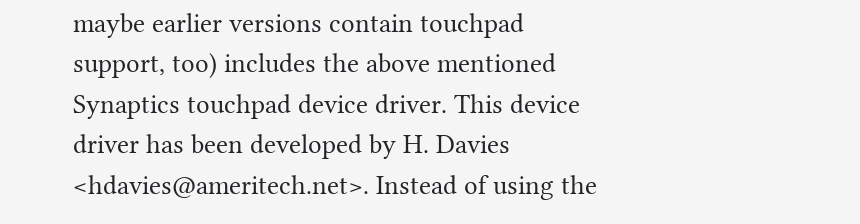maybe earlier versions contain touchpad support, too) includes the above mentioned Synaptics touchpad device driver. This device driver has been developed by H. Davies <hdavies@ameritech.net>. Instead of using the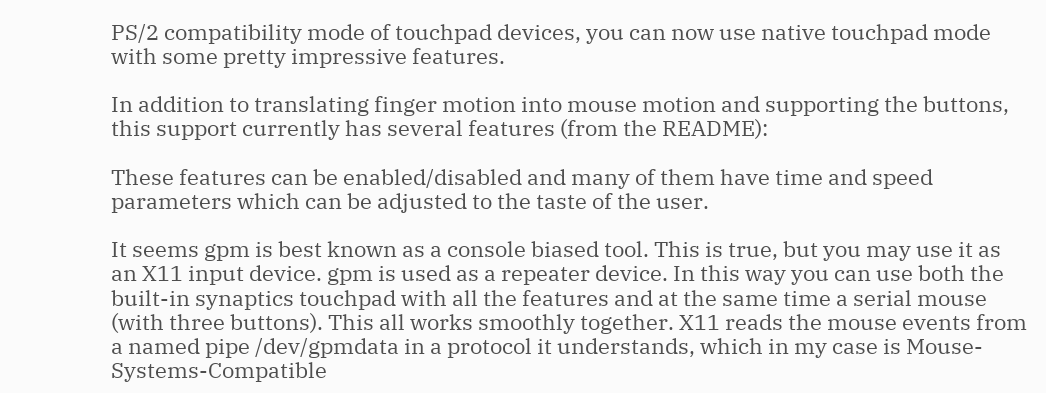PS/2 compatibility mode of touchpad devices, you can now use native touchpad mode with some pretty impressive features.

In addition to translating finger motion into mouse motion and supporting the buttons, this support currently has several features (from the README):

These features can be enabled/disabled and many of them have time and speed parameters which can be adjusted to the taste of the user.

It seems gpm is best known as a console biased tool. This is true, but you may use it as an X11 input device. gpm is used as a repeater device. In this way you can use both the built-in synaptics touchpad with all the features and at the same time a serial mouse (with three buttons). This all works smoothly together. X11 reads the mouse events from a named pipe /dev/gpmdata in a protocol it understands, which in my case is Mouse-Systems-Compatible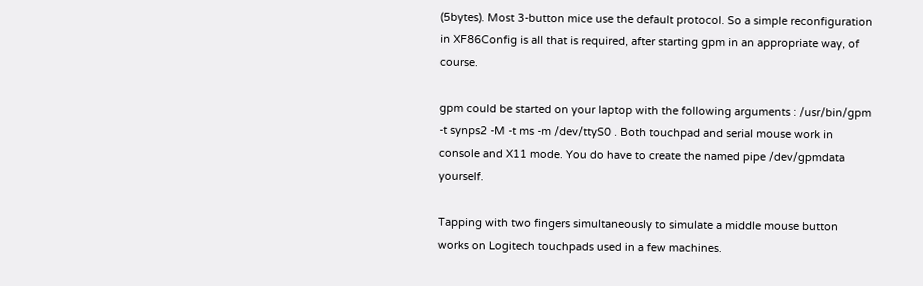(5bytes). Most 3-button mice use the default protocol. So a simple reconfiguration in XF86Config is all that is required, after starting gpm in an appropriate way, of course.

gpm could be started on your laptop with the following arguments : /usr/bin/gpm -t synps2 -M -t ms -m /dev/ttyS0 . Both touchpad and serial mouse work in console and X11 mode. You do have to create the named pipe /dev/gpmdata yourself.

Tapping with two fingers simultaneously to simulate a middle mouse button works on Logitech touchpads used in a few machines.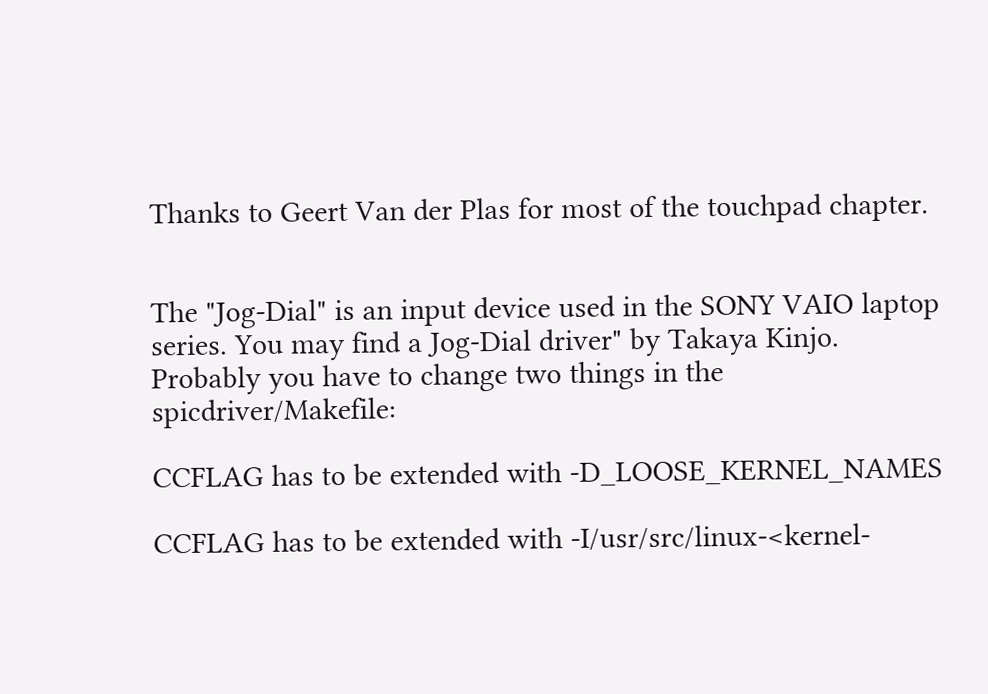Thanks to Geert Van der Plas for most of the touchpad chapter.


The "Jog-Dial" is an input device used in the SONY VAIO laptop series. You may find a Jog-Dial driver" by Takaya Kinjo. Probably you have to change two things in the spicdriver/Makefile:

CCFLAG has to be extended with -D_LOOSE_KERNEL_NAMES

CCFLAG has to be extended with -I/usr/src/linux-<kernel-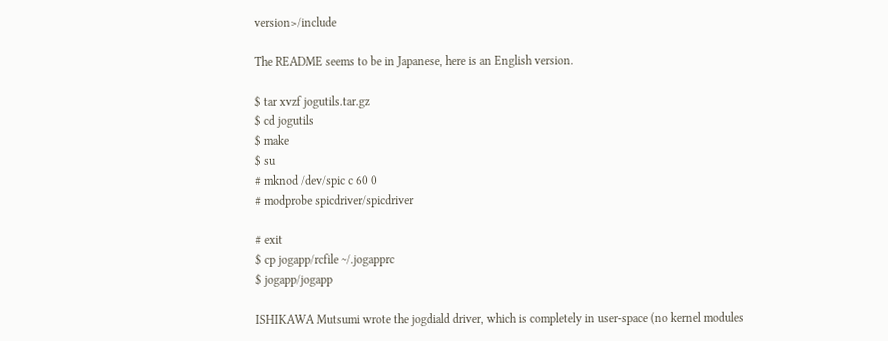version>/include

The README seems to be in Japanese, here is an English version.

$ tar xvzf jogutils.tar.gz
$ cd jogutils
$ make
$ su
# mknod /dev/spic c 60 0
# modprobe spicdriver/spicdriver

# exit
$ cp jogapp/rcfile ~/.jogapprc
$ jogapp/jogapp

ISHIKAWA Mutsumi wrote the jogdiald driver, which is completely in user-space (no kernel modules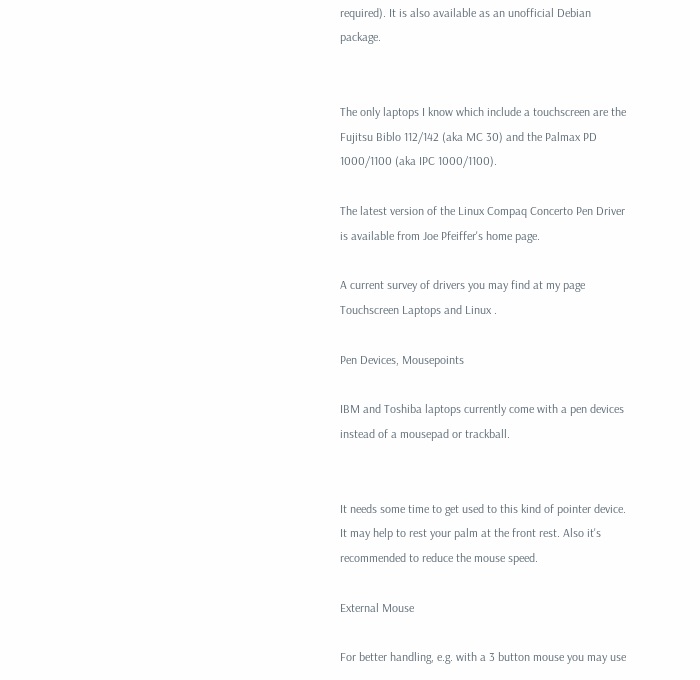required). It is also available as an unofficial Debian package.


The only laptops I know which include a touchscreen are the Fujitsu Biblo 112/142 (aka MC 30) and the Palmax PD 1000/1100 (aka IPC 1000/1100).

The latest version of the Linux Compaq Concerto Pen Driver is available from Joe Pfeiffer's home page.

A current survey of drivers you may find at my page Touchscreen Laptops and Linux .

Pen Devices, Mousepoints

IBM and Toshiba laptops currently come with a pen devices instead of a mousepad or trackball.


It needs some time to get used to this kind of pointer device. It may help to rest your palm at the front rest. Also it's recommended to reduce the mouse speed.

External Mouse

For better handling, e.g. with a 3 button mouse you may use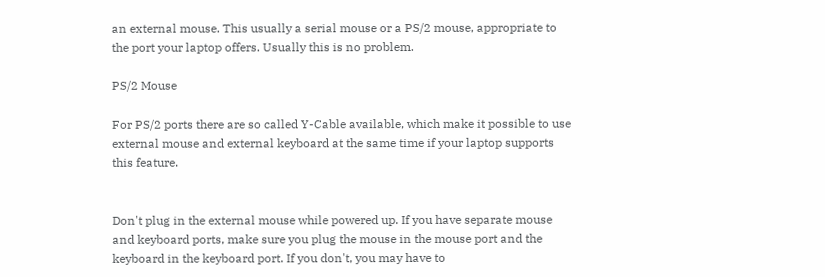an external mouse. This usually a serial mouse or a PS/2 mouse, appropriate to the port your laptop offers. Usually this is no problem.

PS/2 Mouse

For PS/2 ports there are so called Y-Cable available, which make it possible to use external mouse and external keyboard at the same time if your laptop supports this feature.


Don't plug in the external mouse while powered up. If you have separate mouse and keyboard ports, make sure you plug the mouse in the mouse port and the keyboard in the keyboard port. If you don't, you may have to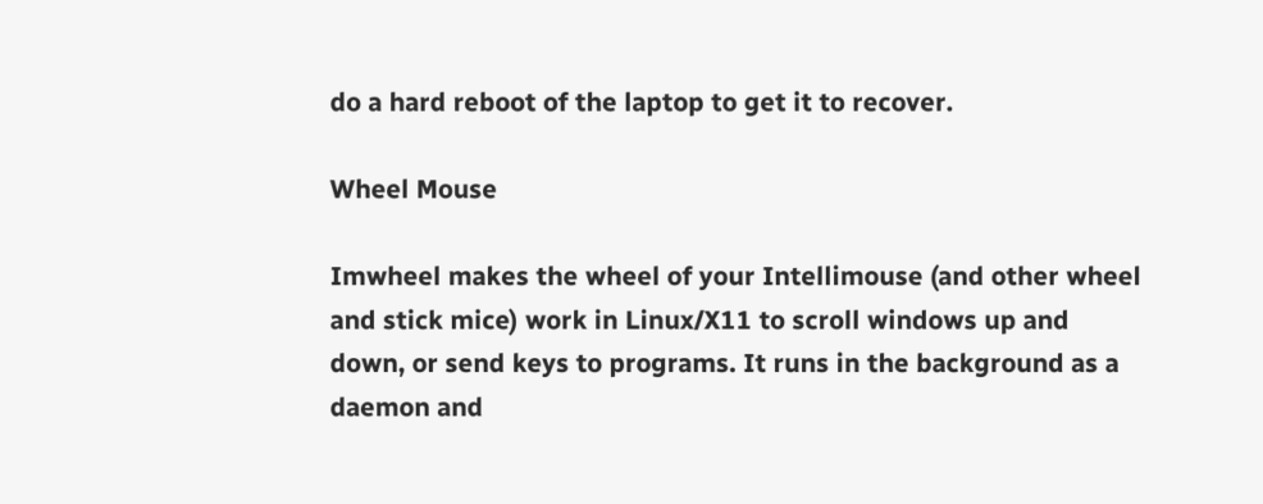do a hard reboot of the laptop to get it to recover.

Wheel Mouse

Imwheel makes the wheel of your Intellimouse (and other wheel and stick mice) work in Linux/X11 to scroll windows up and down, or send keys to programs. It runs in the background as a daemon and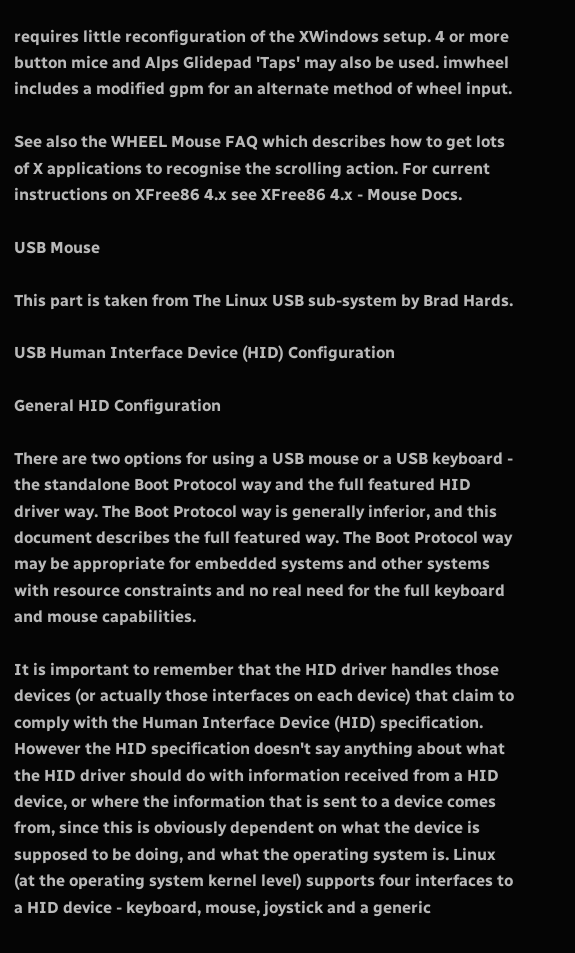requires little reconfiguration of the XWindows setup. 4 or more button mice and Alps Glidepad 'Taps' may also be used. imwheel includes a modified gpm for an alternate method of wheel input.

See also the WHEEL Mouse FAQ which describes how to get lots of X applications to recognise the scrolling action. For current instructions on XFree86 4.x see XFree86 4.x - Mouse Docs.

USB Mouse

This part is taken from The Linux USB sub-system by Brad Hards.

USB Human Interface Device (HID) Configuration

General HID Configuration

There are two options for using a USB mouse or a USB keyboard - the standalone Boot Protocol way and the full featured HID driver way. The Boot Protocol way is generally inferior, and this document describes the full featured way. The Boot Protocol way may be appropriate for embedded systems and other systems with resource constraints and no real need for the full keyboard and mouse capabilities.

It is important to remember that the HID driver handles those devices (or actually those interfaces on each device) that claim to comply with the Human Interface Device (HID) specification. However the HID specification doesn't say anything about what the HID driver should do with information received from a HID device, or where the information that is sent to a device comes from, since this is obviously dependent on what the device is supposed to be doing, and what the operating system is. Linux (at the operating system kernel level) supports four interfaces to a HID device - keyboard, mouse, joystick and a generic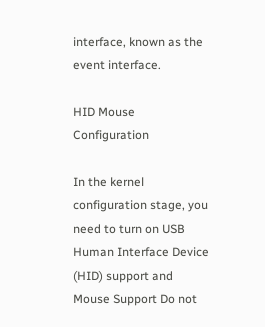interface, known as the event interface.

HID Mouse Configuration

In the kernel configuration stage, you need to turn on USB Human Interface Device (HID) support and Mouse Support Do not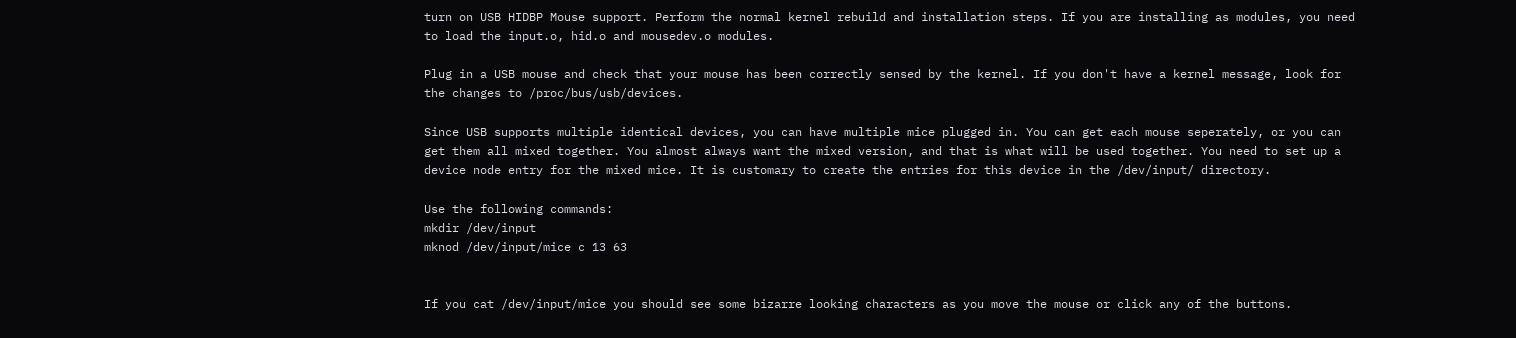turn on USB HIDBP Mouse support. Perform the normal kernel rebuild and installation steps. If you are installing as modules, you need to load the input.o, hid.o and mousedev.o modules.

Plug in a USB mouse and check that your mouse has been correctly sensed by the kernel. If you don't have a kernel message, look for the changes to /proc/bus/usb/devices.

Since USB supports multiple identical devices, you can have multiple mice plugged in. You can get each mouse seperately, or you can get them all mixed together. You almost always want the mixed version, and that is what will be used together. You need to set up a device node entry for the mixed mice. It is customary to create the entries for this device in the /dev/input/ directory.

Use the following commands:
mkdir /dev/input
mknod /dev/input/mice c 13 63


If you cat /dev/input/mice you should see some bizarre looking characters as you move the mouse or click any of the buttons.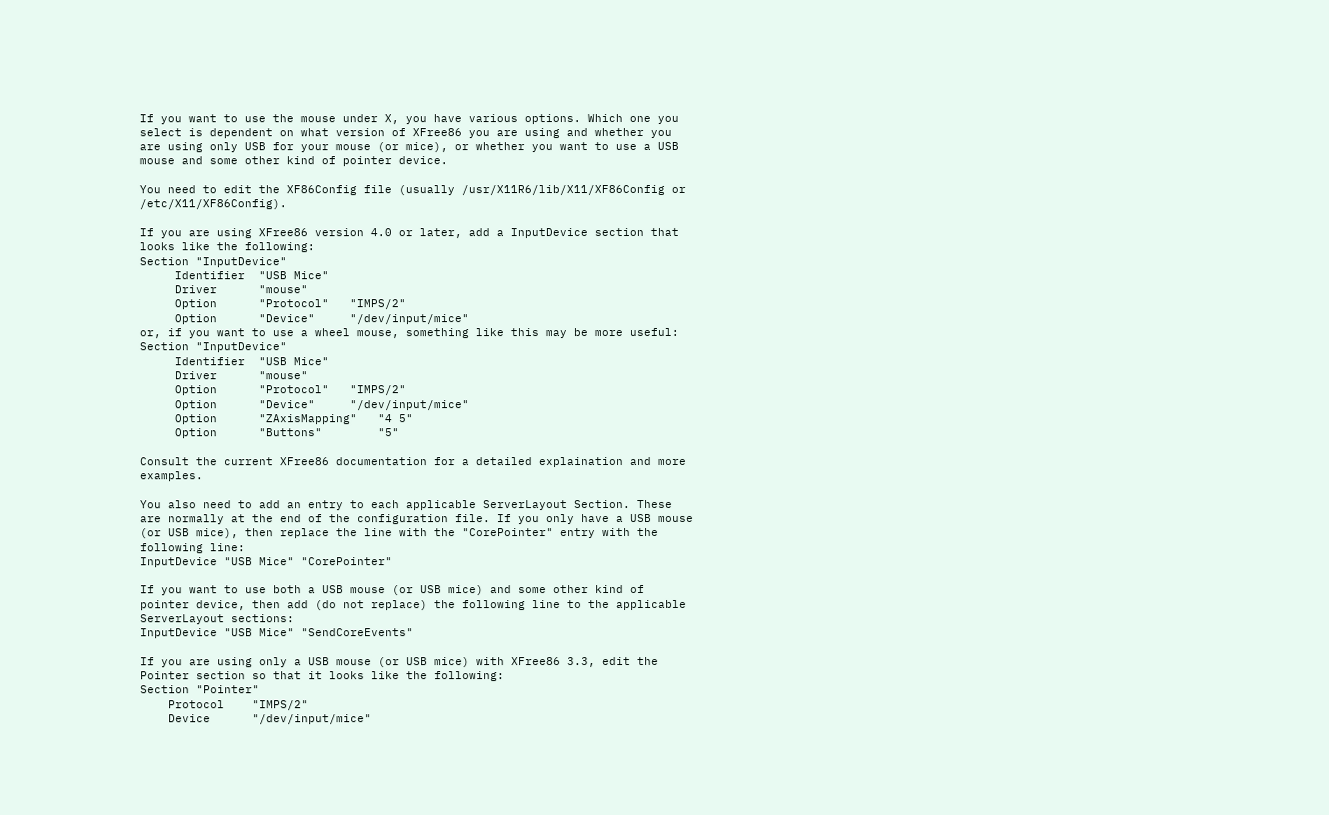If you want to use the mouse under X, you have various options. Which one you select is dependent on what version of XFree86 you are using and whether you are using only USB for your mouse (or mice), or whether you want to use a USB mouse and some other kind of pointer device.

You need to edit the XF86Config file (usually /usr/X11R6/lib/X11/XF86Config or /etc/X11/XF86Config).

If you are using XFree86 version 4.0 or later, add a InputDevice section that looks like the following:
Section "InputDevice"
     Identifier  "USB Mice"
     Driver      "mouse"
     Option      "Protocol"   "IMPS/2"
     Option      "Device"     "/dev/input/mice"
or, if you want to use a wheel mouse, something like this may be more useful:
Section "InputDevice"
     Identifier  "USB Mice"
     Driver      "mouse"
     Option      "Protocol"   "IMPS/2"
     Option      "Device"     "/dev/input/mice"
     Option      "ZAxisMapping"   "4 5"
     Option      "Buttons"        "5"

Consult the current XFree86 documentation for a detailed explaination and more examples.

You also need to add an entry to each applicable ServerLayout Section. These are normally at the end of the configuration file. If you only have a USB mouse (or USB mice), then replace the line with the "CorePointer" entry with the following line:
InputDevice "USB Mice" "CorePointer"

If you want to use both a USB mouse (or USB mice) and some other kind of pointer device, then add (do not replace) the following line to the applicable ServerLayout sections:
InputDevice "USB Mice" "SendCoreEvents"

If you are using only a USB mouse (or USB mice) with XFree86 3.3, edit the Pointer section so that it looks like the following:
Section "Pointer"
    Protocol    "IMPS/2"
    Device      "/dev/input/mice"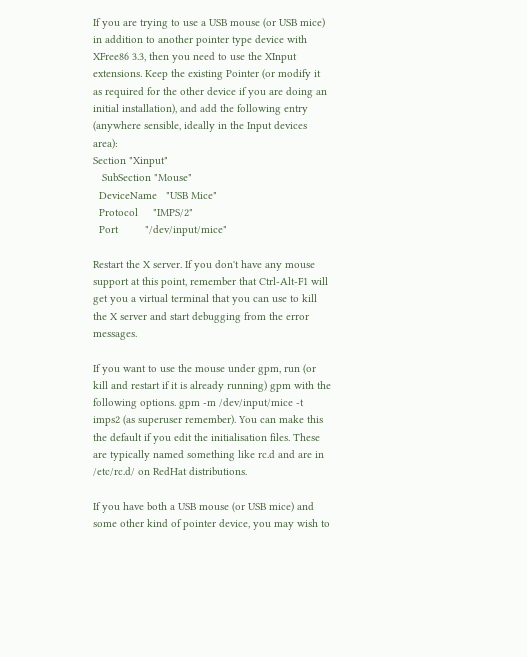If you are trying to use a USB mouse (or USB mice) in addition to another pointer type device with XFree86 3.3, then you need to use the XInput extensions. Keep the existing Pointer (or modify it as required for the other device if you are doing an initial installation), and add the following entry (anywhere sensible, ideally in the Input devices area):
Section "Xinput"
   SubSection "Mouse"
  DeviceName   "USB Mice"
  Protocol     "IMPS/2"
  Port         "/dev/input/mice"

Restart the X server. If you don't have any mouse support at this point, remember that Ctrl-Alt-F1 will get you a virtual terminal that you can use to kill the X server and start debugging from the error messages.

If you want to use the mouse under gpm, run (or kill and restart if it is already running) gpm with the following options. gpm -m /dev/input/mice -t imps2 (as superuser remember). You can make this the default if you edit the initialisation files. These are typically named something like rc.d and are in /etc/rc.d/ on RedHat distributions.

If you have both a USB mouse (or USB mice) and some other kind of pointer device, you may wish to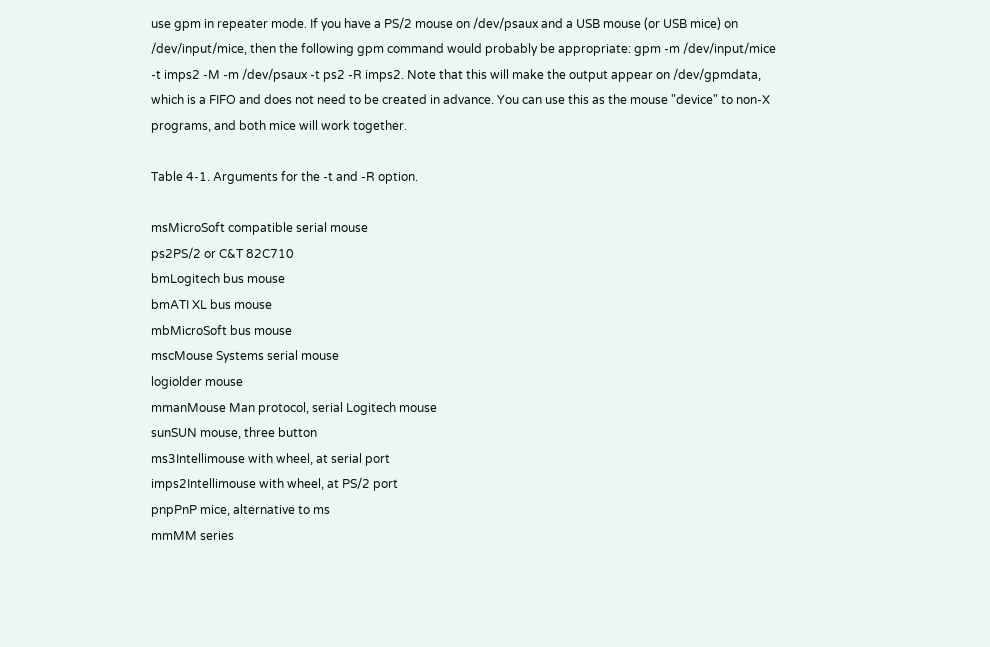use gpm in repeater mode. If you have a PS/2 mouse on /dev/psaux and a USB mouse (or USB mice) on /dev/input/mice, then the following gpm command would probably be appropriate: gpm -m /dev/input/mice -t imps2 -M -m /dev/psaux -t ps2 -R imps2. Note that this will make the output appear on /dev/gpmdata, which is a FIFO and does not need to be created in advance. You can use this as the mouse "device" to non-X programs, and both mice will work together.

Table 4-1. Arguments for the -t and -R option.

msMicroSoft compatible serial mouse
ps2PS/2 or C&T 82C710
bmLogitech bus mouse
bmATI XL bus mouse
mbMicroSoft bus mouse
mscMouse Systems serial mouse
logiolder mouse
mmanMouse Man protocol, serial Logitech mouse
sunSUN mouse, three button
ms3Intellimouse with wheel, at serial port
imps2Intellimouse with wheel, at PS/2 port
pnpPnP mice, alternative to ms
mmMM series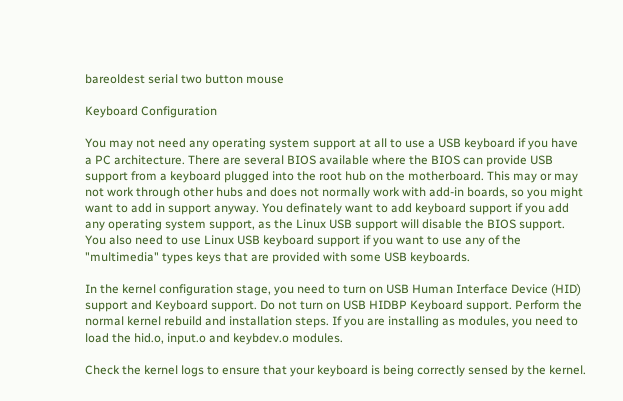bareoldest serial two button mouse

Keyboard Configuration

You may not need any operating system support at all to use a USB keyboard if you have a PC architecture. There are several BIOS available where the BIOS can provide USB support from a keyboard plugged into the root hub on the motherboard. This may or may not work through other hubs and does not normally work with add-in boards, so you might want to add in support anyway. You definately want to add keyboard support if you add any operating system support, as the Linux USB support will disable the BIOS support. You also need to use Linux USB keyboard support if you want to use any of the "multimedia" types keys that are provided with some USB keyboards.

In the kernel configuration stage, you need to turn on USB Human Interface Device (HID) support and Keyboard support. Do not turn on USB HIDBP Keyboard support. Perform the normal kernel rebuild and installation steps. If you are installing as modules, you need to load the hid.o, input.o and keybdev.o modules.

Check the kernel logs to ensure that your keyboard is being correctly sensed by the kernel.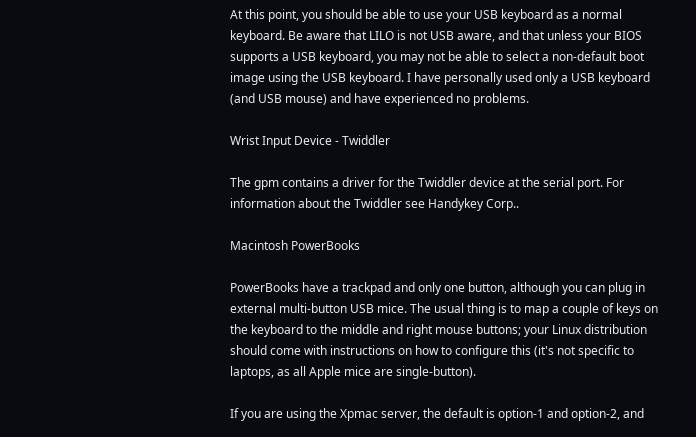At this point, you should be able to use your USB keyboard as a normal keyboard. Be aware that LILO is not USB aware, and that unless your BIOS supports a USB keyboard, you may not be able to select a non-default boot image using the USB keyboard. I have personally used only a USB keyboard (and USB mouse) and have experienced no problems.

Wrist Input Device - Twiddler

The gpm contains a driver for the Twiddler device at the serial port. For information about the Twiddler see Handykey Corp..

Macintosh PowerBooks

PowerBooks have a trackpad and only one button, although you can plug in external multi-button USB mice. The usual thing is to map a couple of keys on the keyboard to the middle and right mouse buttons; your Linux distribution should come with instructions on how to configure this (it's not specific to laptops, as all Apple mice are single-button).

If you are using the Xpmac server, the default is option-1 and option-2, and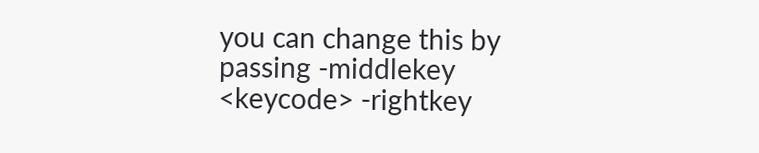you can change this by passing -middlekey <keycode> -rightkey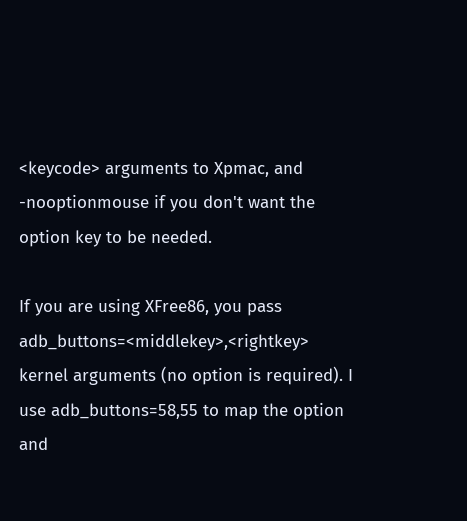<keycode> arguments to Xpmac, and -nooptionmouse if you don't want the option key to be needed.

If you are using XFree86, you pass adb_buttons=<middlekey>,<rightkey> kernel arguments (no option is required). I use adb_buttons=58,55 to map the option and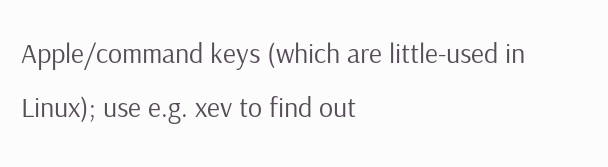Apple/command keys (which are little-used in Linux); use e.g. xev to find out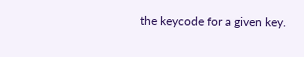the keycode for a given key.